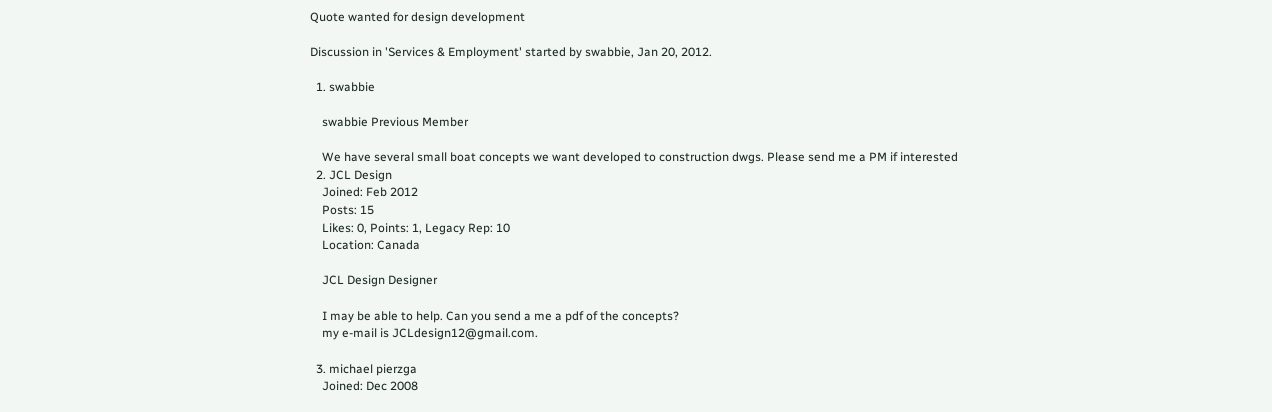Quote wanted for design development

Discussion in 'Services & Employment' started by swabbie, Jan 20, 2012.

  1. swabbie

    swabbie Previous Member

    We have several small boat concepts we want developed to construction dwgs. Please send me a PM if interested
  2. JCL Design
    Joined: Feb 2012
    Posts: 15
    Likes: 0, Points: 1, Legacy Rep: 10
    Location: Canada

    JCL Design Designer

    I may be able to help. Can you send a me a pdf of the concepts?
    my e-mail is JCLdesign12@gmail.com.

  3. michael pierzga
    Joined: Dec 2008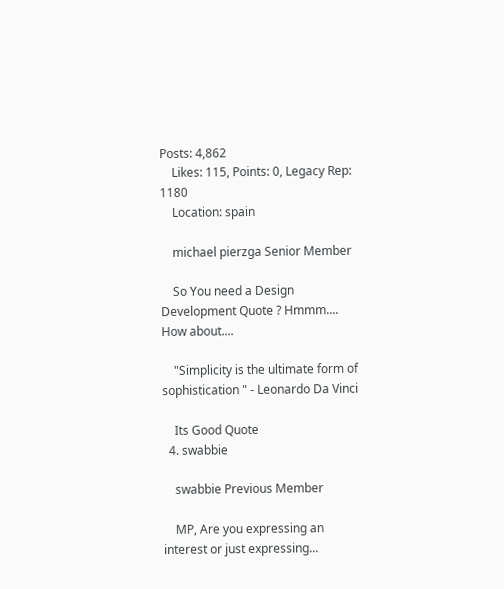Posts: 4,862
    Likes: 115, Points: 0, Legacy Rep: 1180
    Location: spain

    michael pierzga Senior Member

    So You need a Design Development Quote ? Hmmm.... How about....

    "Simplicity is the ultimate form of sophistication " - Leonardo Da Vinci

    Its Good Quote
  4. swabbie

    swabbie Previous Member

    MP, Are you expressing an interest or just expressing...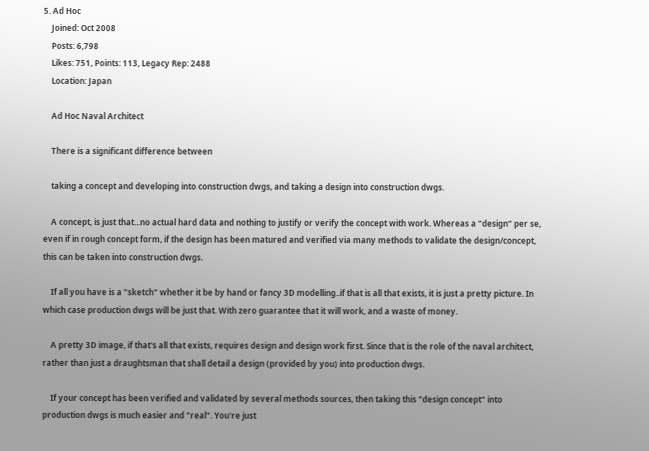5. Ad Hoc
    Joined: Oct 2008
    Posts: 6,798
    Likes: 751, Points: 113, Legacy Rep: 2488
    Location: Japan

    Ad Hoc Naval Architect

    There is a significant difference between

    taking a concept and developing into construction dwgs, and taking a design into construction dwgs.

    A concept, is just that...no actual hard data and nothing to justify or verify the concept with work. Whereas a "design" per se, even if in rough concept form, if the design has been matured and verified via many methods to validate the design/concept, this can be taken into construction dwgs.

    If all you have is a "sketch" whether it be by hand or fancy 3D modelling..if that is all that exists, it is just a pretty picture. In which case production dwgs will be just that. With zero guarantee that it will work, and a waste of money.

    A pretty 3D image, if that's all that exists, requires design and design work first. Since that is the role of the naval architect, rather than just a draughtsman that shall detail a design (provided by you) into production dwgs.

    If your concept has been verified and validated by several methods sources, then taking this "design concept" into production dwgs is much easier and "real". You're just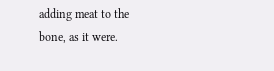adding meat to the bone, as it were.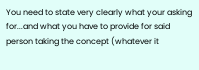You need to state very clearly what your asking for...and what you have to provide for said person taking the concept (whatever it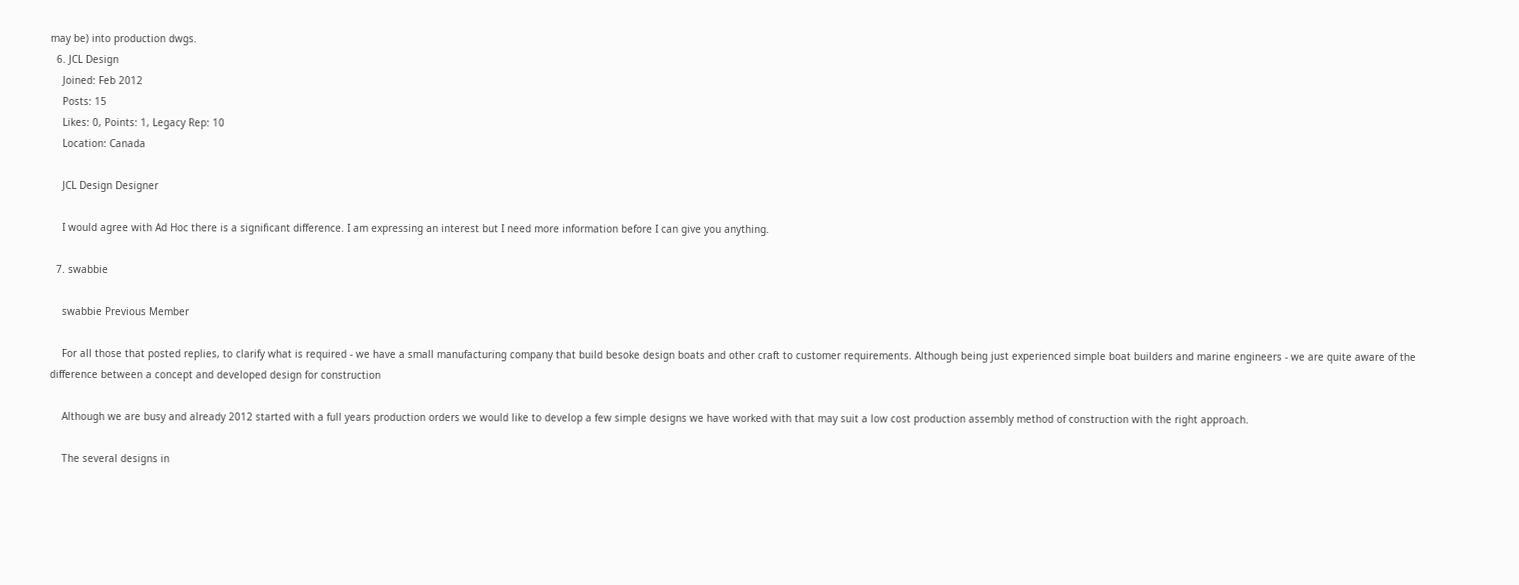may be) into production dwgs.
  6. JCL Design
    Joined: Feb 2012
    Posts: 15
    Likes: 0, Points: 1, Legacy Rep: 10
    Location: Canada

    JCL Design Designer

    I would agree with Ad Hoc there is a significant difference. I am expressing an interest but I need more information before I can give you anything.

  7. swabbie

    swabbie Previous Member

    For all those that posted replies, to clarify what is required - we have a small manufacturing company that build besoke design boats and other craft to customer requirements. Although being just experienced simple boat builders and marine engineers - we are quite aware of the difference between a concept and developed design for construction

    Although we are busy and already 2012 started with a full years production orders we would like to develop a few simple designs we have worked with that may suit a low cost production assembly method of construction with the right approach.

    The several designs in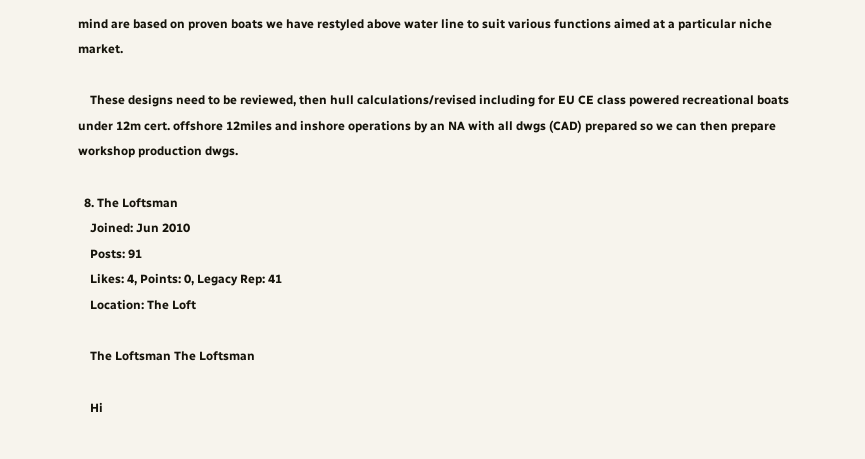mind are based on proven boats we have restyled above water line to suit various functions aimed at a particular niche market.

    These designs need to be reviewed, then hull calculations/revised including for EU CE class powered recreational boats under 12m cert. offshore 12miles and inshore operations by an NA with all dwgs (CAD) prepared so we can then prepare workshop production dwgs.

  8. The Loftsman
    Joined: Jun 2010
    Posts: 91
    Likes: 4, Points: 0, Legacy Rep: 41
    Location: The Loft

    The Loftsman The Loftsman

    Hi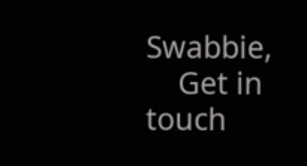Swabbie,
    Get in touch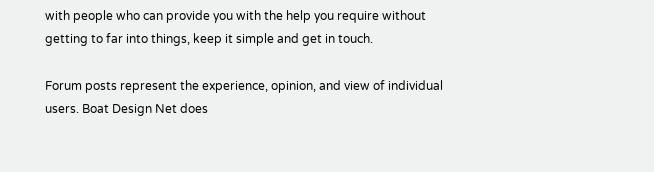with people who can provide you with the help you require without getting to far into things, keep it simple and get in touch.

Forum posts represent the experience, opinion, and view of individual users. Boat Design Net does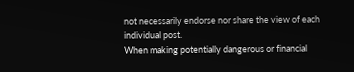not necessarily endorse nor share the view of each individual post.
When making potentially dangerous or financial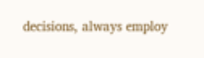decisions, always employ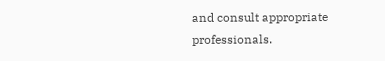and consult appropriate professionals.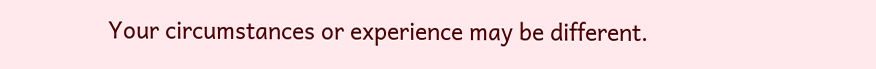Your circumstances or experience may be different.